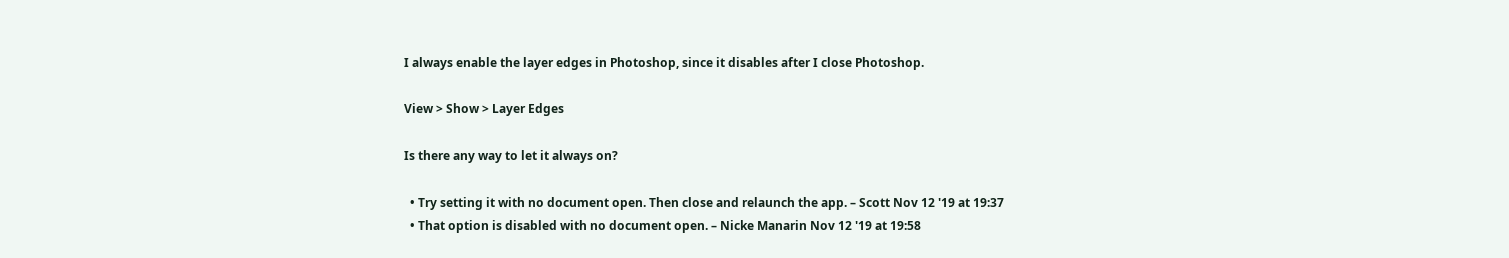I always enable the layer edges in Photoshop, since it disables after I close Photoshop.

View > Show > Layer Edges

Is there any way to let it always on?

  • Try setting it with no document open. Then close and relaunch the app. – Scott Nov 12 '19 at 19:37
  • That option is disabled with no document open. – Nicke Manarin Nov 12 '19 at 19:58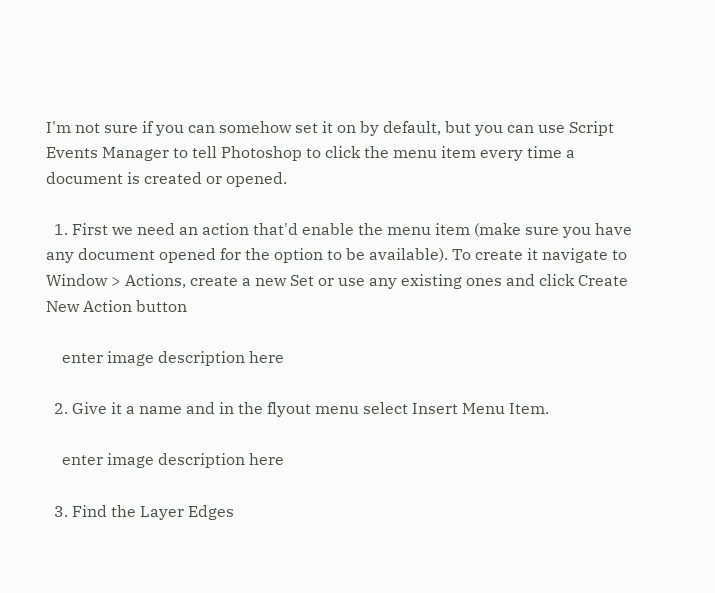I'm not sure if you can somehow set it on by default, but you can use Script Events Manager to tell Photoshop to click the menu item every time a document is created or opened.

  1. First we need an action that'd enable the menu item (make sure you have any document opened for the option to be available). To create it navigate to Window > Actions, create a new Set or use any existing ones and click Create New Action button

    enter image description here

  2. Give it a name and in the flyout menu select Insert Menu Item.

    enter image description here

  3. Find the Layer Edges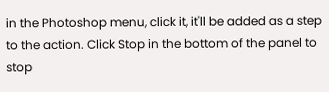in the Photoshop menu, click it, it'll be added as a step to the action. Click Stop in the bottom of the panel to stop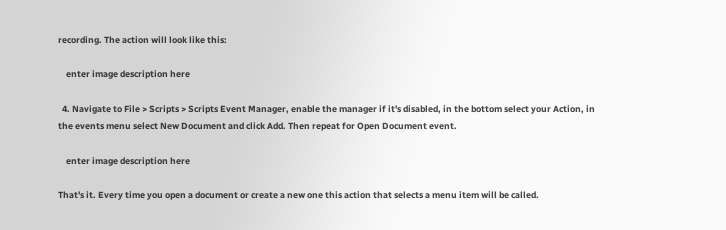recording. The action will look like this:

    enter image description here

  4. Navigate to File > Scripts > Scripts Event Manager, enable the manager if it's disabled, in the bottom select your Action, in the events menu select New Document and click Add. Then repeat for Open Document event.

    enter image description here

That's it. Every time you open a document or create a new one this action that selects a menu item will be called.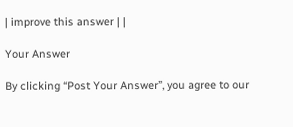| improve this answer | |

Your Answer

By clicking “Post Your Answer”, you agree to our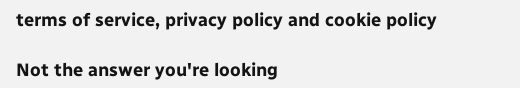terms of service, privacy policy and cookie policy

Not the answer you're looking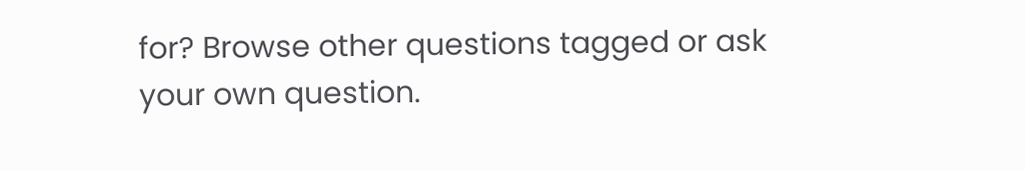for? Browse other questions tagged or ask your own question.